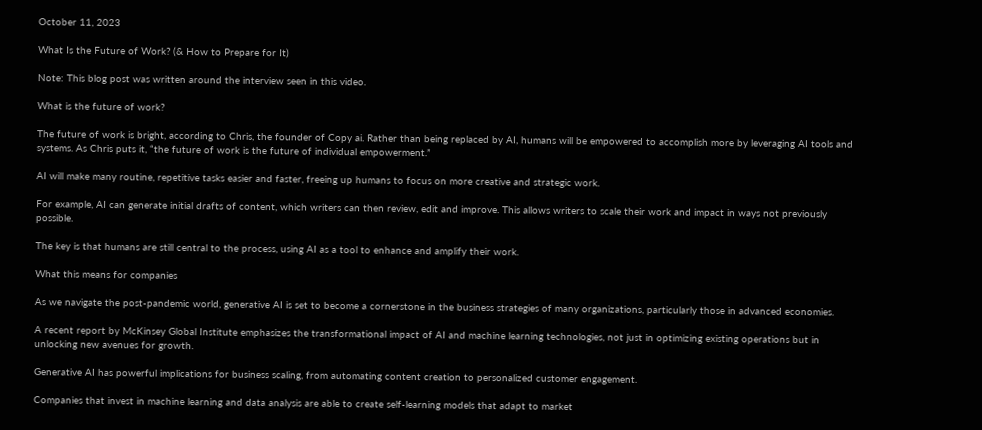October 11, 2023

What Is the Future of Work? (& How to Prepare for It)

Note: This blog post was written around the interview seen in this video.

What is the future of work?

The future of work is bright, according to Chris, the founder of Copy ai. Rather than being replaced by AI, humans will be empowered to accomplish more by leveraging AI tools and systems. As Chris puts it, “the future of work is the future of individual empowerment.”

AI will make many routine, repetitive tasks easier and faster, freeing up humans to focus on more creative and strategic work.

For example, AI can generate initial drafts of content, which writers can then review, edit and improve. This allows writers to scale their work and impact in ways not previously possible.

The key is that humans are still central to the process, using AI as a tool to enhance and amplify their work.

What this means for companies

As we navigate the post-pandemic world, generative AI is set to become a cornerstone in the business strategies of many organizations, particularly those in advanced economies.

A recent report by McKinsey Global Institute emphasizes the transformational impact of AI and machine learning technologies, not just in optimizing existing operations but in unlocking new avenues for growth.

Generative AI has powerful implications for business scaling, from automating content creation to personalized customer engagement.

Companies that invest in machine learning and data analysis are able to create self-learning models that adapt to market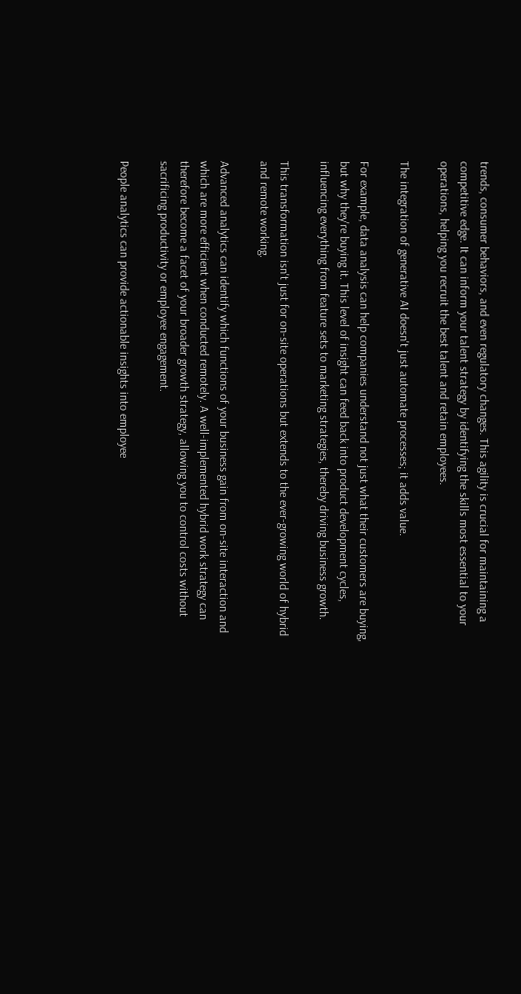trends, consumer behaviors, and even regulatory changes. This agility is crucial for maintaining a competitive edge. It can inform your talent strategy by identifying the skills most essential to your operations, helping you recruit the best talent and retain employees.

The integration of generative AI doesn't just automate processes; it adds value.

For example, data analysis can help companies understand not just what their customers are buying, but why they're buying it. This level of insight can feed back into product development cycles, influencing everything from feature sets to marketing strategies, thereby driving business growth.

This transformation isn't just for on-site operations but extends to the ever-growing world of hybrid and remote working.

Advanced analytics can identify which functions of your business gain from on-site interaction and which are more efficient when conducted remotely. A well-implemented hybrid work strategy can therefore become a facet of your broader growth strategy, allowing you to control costs without sacrificing productivity or employee engagement.

People analytics can provide actionable insights into employee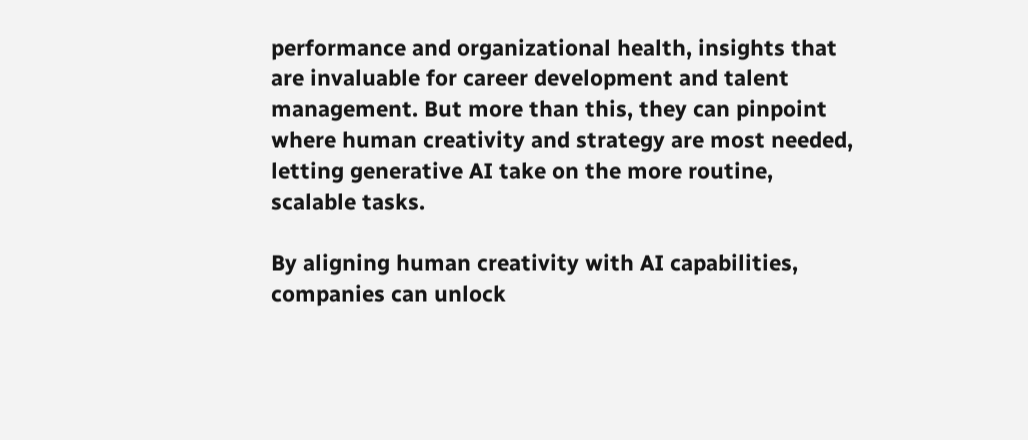performance and organizational health, insights that are invaluable for career development and talent management. But more than this, they can pinpoint where human creativity and strategy are most needed, letting generative AI take on the more routine, scalable tasks.

By aligning human creativity with AI capabilities, companies can unlock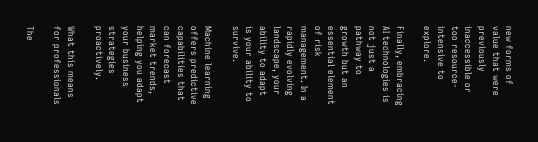new forms of value that were previously inaccessible or too resource-intensive to explore.

Finally, embracing AI technologies is not just a pathway to growth but an essential element of risk management. In a rapidly evolving landscape, your ability to adapt is your ability to survive.

Machine learning offers predictive capabilities that can forecast market trends, helping you adapt your business strategies proactively.

What this means for professionals

The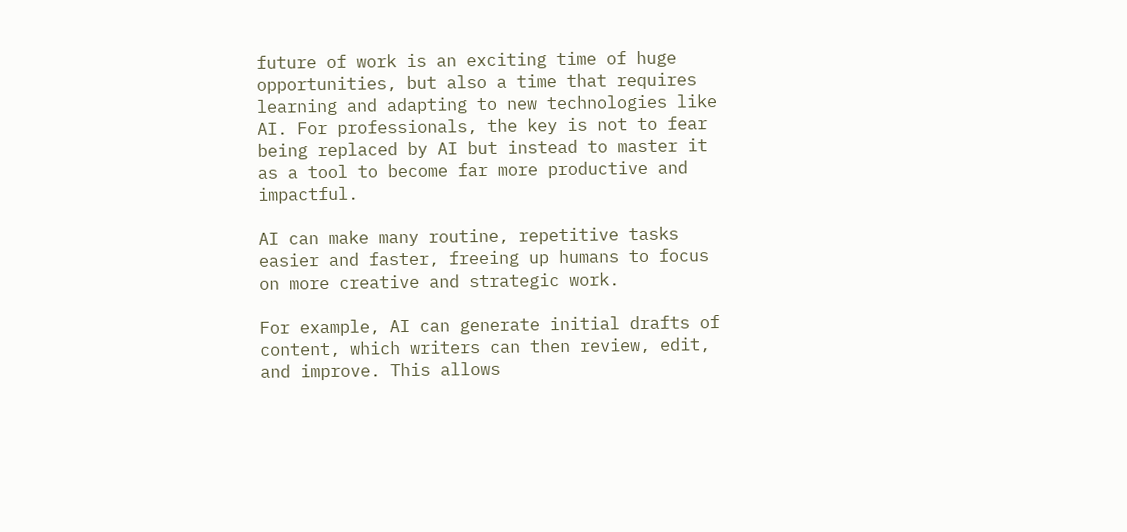future of work is an exciting time of huge opportunities, but also a time that requires learning and adapting to new technologies like AI. For professionals, the key is not to fear being replaced by AI but instead to master it as a tool to become far more productive and impactful.

AI can make many routine, repetitive tasks easier and faster, freeing up humans to focus on more creative and strategic work.

For example, AI can generate initial drafts of content, which writers can then review, edit, and improve. This allows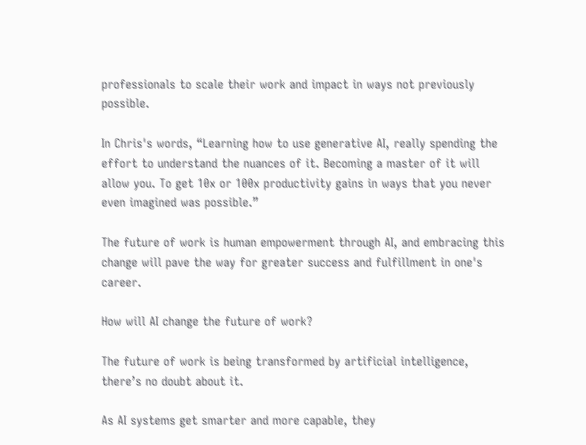professionals to scale their work and impact in ways not previously possible.

In Chris's words, “Learning how to use generative AI, really spending the effort to understand the nuances of it. Becoming a master of it will allow you. To get 10x or 100x productivity gains in ways that you never even imagined was possible.”

The future of work is human empowerment through AI, and embracing this change will pave the way for greater success and fulfillment in one's career.

How will AI change the future of work?

The future of work is being transformed by artificial intelligence, there’s no doubt about it.

As AI systems get smarter and more capable, they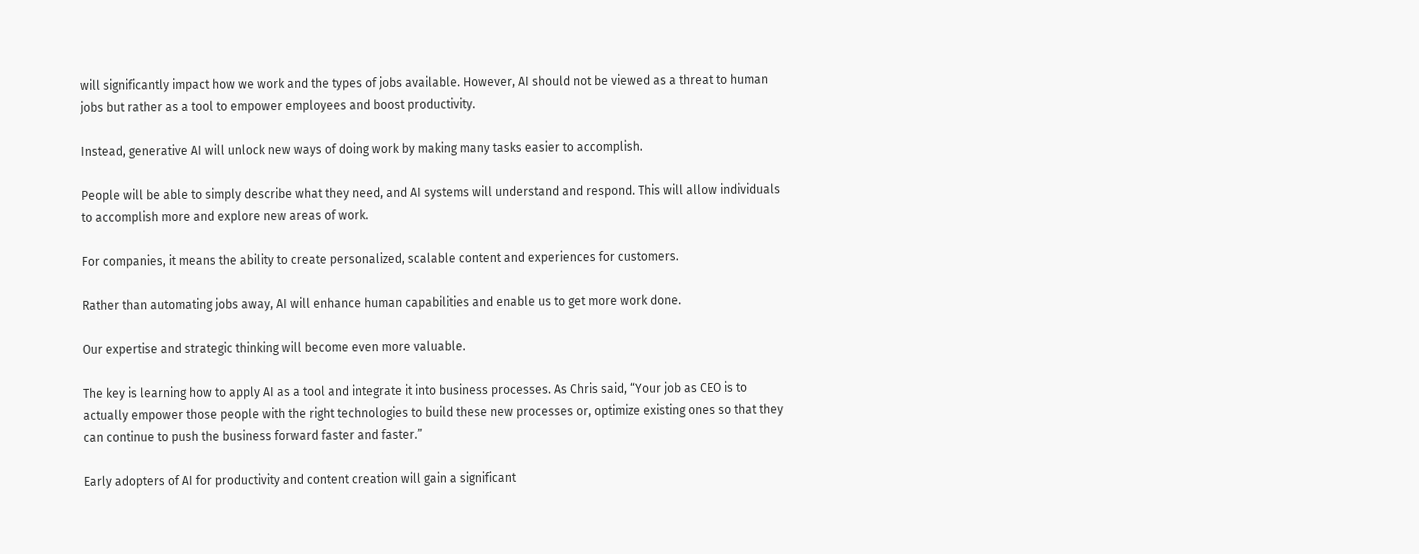will significantly impact how we work and the types of jobs available. However, AI should not be viewed as a threat to human jobs but rather as a tool to empower employees and boost productivity.

Instead, generative AI will unlock new ways of doing work by making many tasks easier to accomplish.

People will be able to simply describe what they need, and AI systems will understand and respond. This will allow individuals to accomplish more and explore new areas of work.

For companies, it means the ability to create personalized, scalable content and experiences for customers.

Rather than automating jobs away, AI will enhance human capabilities and enable us to get more work done.

Our expertise and strategic thinking will become even more valuable.

The key is learning how to apply AI as a tool and integrate it into business processes. As Chris said, “Your job as CEO is to actually empower those people with the right technologies to build these new processes or, optimize existing ones so that they can continue to push the business forward faster and faster.”

Early adopters of AI for productivity and content creation will gain a significant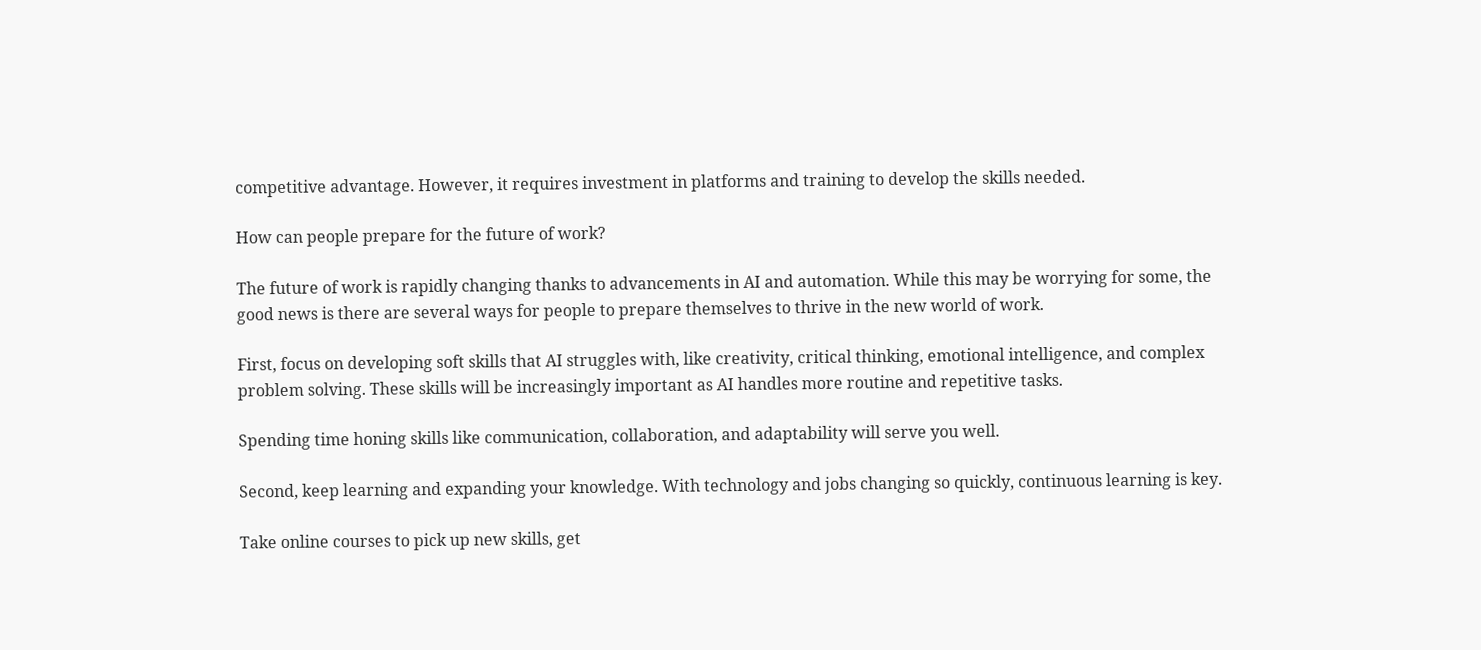competitive advantage. However, it requires investment in platforms and training to develop the skills needed.

How can people prepare for the future of work?

The future of work is rapidly changing thanks to advancements in AI and automation. While this may be worrying for some, the good news is there are several ways for people to prepare themselves to thrive in the new world of work.

First, focus on developing soft skills that AI struggles with, like creativity, critical thinking, emotional intelligence, and complex problem solving. These skills will be increasingly important as AI handles more routine and repetitive tasks.

Spending time honing skills like communication, collaboration, and adaptability will serve you well.

Second, keep learning and expanding your knowledge. With technology and jobs changing so quickly, continuous learning is key.

Take online courses to pick up new skills, get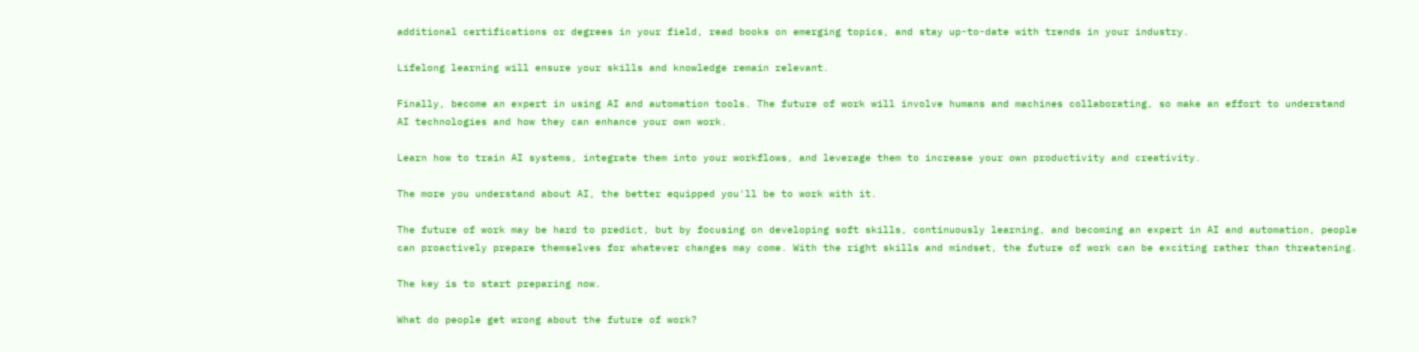additional certifications or degrees in your field, read books on emerging topics, and stay up-to-date with trends in your industry.

Lifelong learning will ensure your skills and knowledge remain relevant.

Finally, become an expert in using AI and automation tools. The future of work will involve humans and machines collaborating, so make an effort to understand AI technologies and how they can enhance your own work.

Learn how to train AI systems, integrate them into your workflows, and leverage them to increase your own productivity and creativity.

The more you understand about AI, the better equipped you'll be to work with it.

The future of work may be hard to predict, but by focusing on developing soft skills, continuously learning, and becoming an expert in AI and automation, people can proactively prepare themselves for whatever changes may come. With the right skills and mindset, the future of work can be exciting rather than threatening.

The key is to start preparing now.

What do people get wrong about the future of work?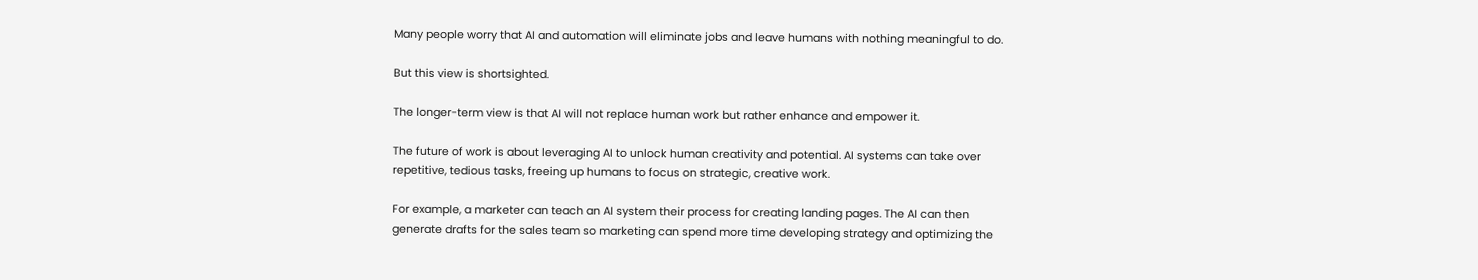Many people worry that AI and automation will eliminate jobs and leave humans with nothing meaningful to do.

But this view is shortsighted.

The longer-term view is that AI will not replace human work but rather enhance and empower it.

The future of work is about leveraging AI to unlock human creativity and potential. AI systems can take over repetitive, tedious tasks, freeing up humans to focus on strategic, creative work.

For example, a marketer can teach an AI system their process for creating landing pages. The AI can then generate drafts for the sales team so marketing can spend more time developing strategy and optimizing the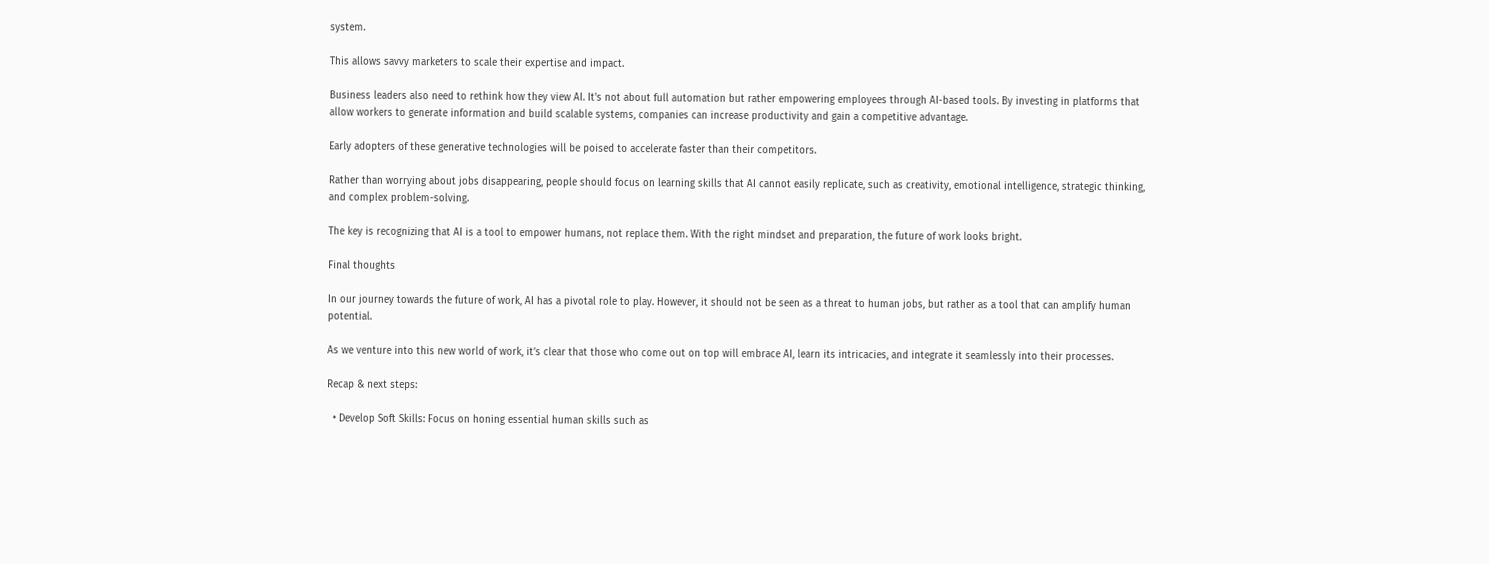system.

This allows savvy marketers to scale their expertise and impact.

Business leaders also need to rethink how they view AI. It's not about full automation but rather empowering employees through AI-based tools. By investing in platforms that allow workers to generate information and build scalable systems, companies can increase productivity and gain a competitive advantage.

Early adopters of these generative technologies will be poised to accelerate faster than their competitors.

Rather than worrying about jobs disappearing, people should focus on learning skills that AI cannot easily replicate, such as creativity, emotional intelligence, strategic thinking, and complex problem-solving.

The key is recognizing that AI is a tool to empower humans, not replace them. With the right mindset and preparation, the future of work looks bright.

Final thoughts

In our journey towards the future of work, AI has a pivotal role to play. However, it should not be seen as a threat to human jobs, but rather as a tool that can amplify human potential.

As we venture into this new world of work, it’s clear that those who come out on top will embrace AI, learn its intricacies, and integrate it seamlessly into their processes.

Recap & next steps:

  • Develop Soft Skills: Focus on honing essential human skills such as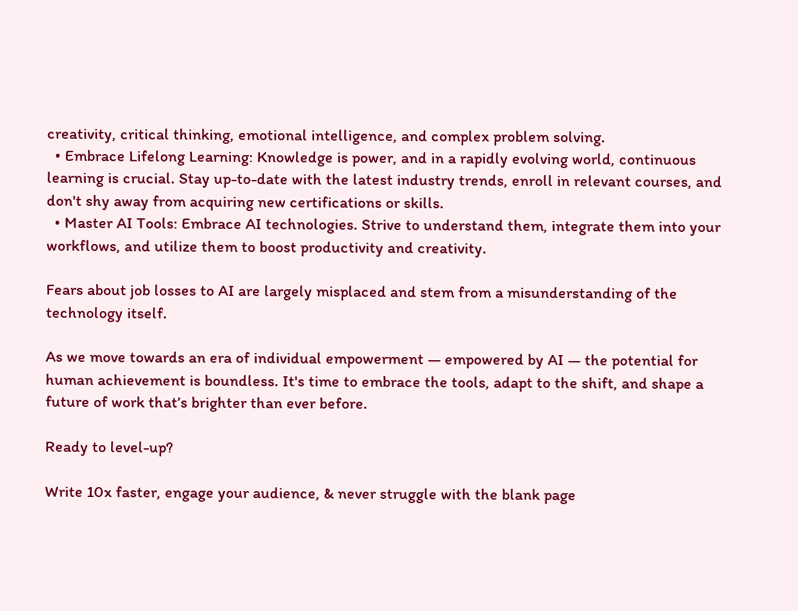creativity, critical thinking, emotional intelligence, and complex problem solving.
  • Embrace Lifelong Learning: Knowledge is power, and in a rapidly evolving world, continuous learning is crucial. Stay up-to-date with the latest industry trends, enroll in relevant courses, and don't shy away from acquiring new certifications or skills.
  • Master AI Tools: Embrace AI technologies. Strive to understand them, integrate them into your workflows, and utilize them to boost productivity and creativity.

Fears about job losses to AI are largely misplaced and stem from a misunderstanding of the technology itself.

As we move towards an era of individual empowerment — empowered by AI — the potential for human achievement is boundless. It's time to embrace the tools, adapt to the shift, and shape a future of work that’s brighter than ever before.

Ready to level-up?

Write 10x faster, engage your audience, & never struggle with the blank page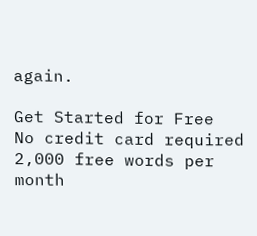again.

Get Started for Free
No credit card required
2,000 free words per month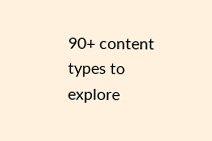90+ content types to explore